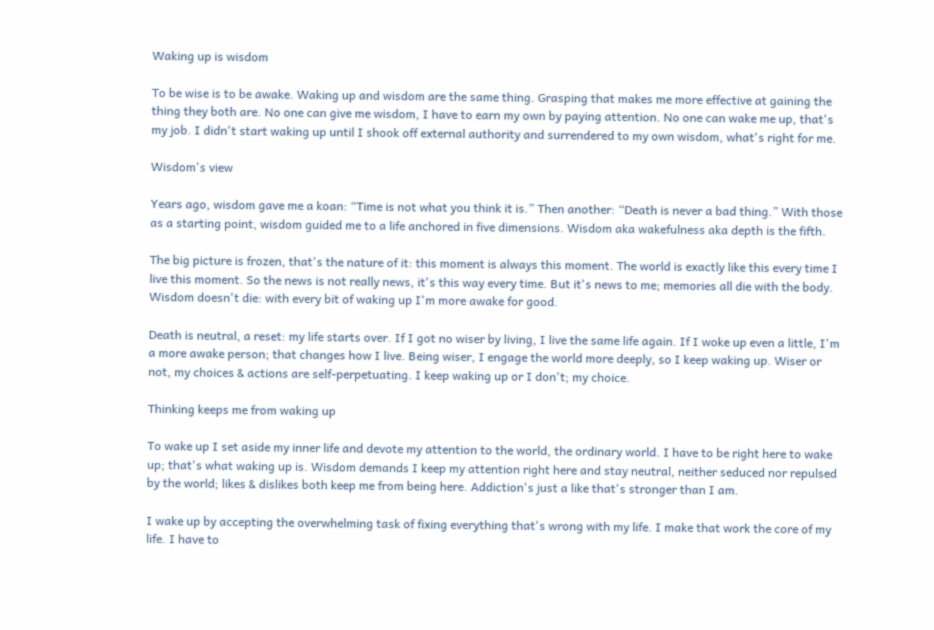Waking up is wisdom

To be wise is to be awake. Waking up and wisdom are the same thing. Grasping that makes me more effective at gaining the thing they both are. No one can give me wisdom, I have to earn my own by paying attention. No one can wake me up, that's my job. I didn't start waking up until I shook off external authority and surrendered to my own wisdom, what's right for me.

Wisdom's view

Years ago, wisdom gave me a koan: “Time is not what you think it is.” Then another: “Death is never a bad thing.” With those as a starting point, wisdom guided me to a life anchored in five dimensions. Wisdom aka wakefulness aka depth is the fifth.

The big picture is frozen, that's the nature of it: this moment is always this moment. The world is exactly like this every time I live this moment. So the news is not really news, it's this way every time. But it's news to me; memories all die with the body. Wisdom doesn't die: with every bit of waking up I'm more awake for good.

Death is neutral, a reset: my life starts over. If I got no wiser by living, I live the same life again. If I woke up even a little, I'm a more awake person; that changes how I live. Being wiser, I engage the world more deeply, so I keep waking up. Wiser or not, my choices & actions are self-perpetuating. I keep waking up or I don't; my choice.

Thinking keeps me from waking up

To wake up I set aside my inner life and devote my attention to the world, the ordinary world. I have to be right here to wake up; that's what waking up is. Wisdom demands I keep my attention right here and stay neutral, neither seduced nor repulsed by the world; likes & dislikes both keep me from being here. Addiction's just a like that's stronger than I am.

I wake up by accepting the overwhelming task of fixing everything that's wrong with my life. I make that work the core of my life. I have to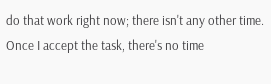do that work right now; there isn't any other time. Once I accept the task, there's no time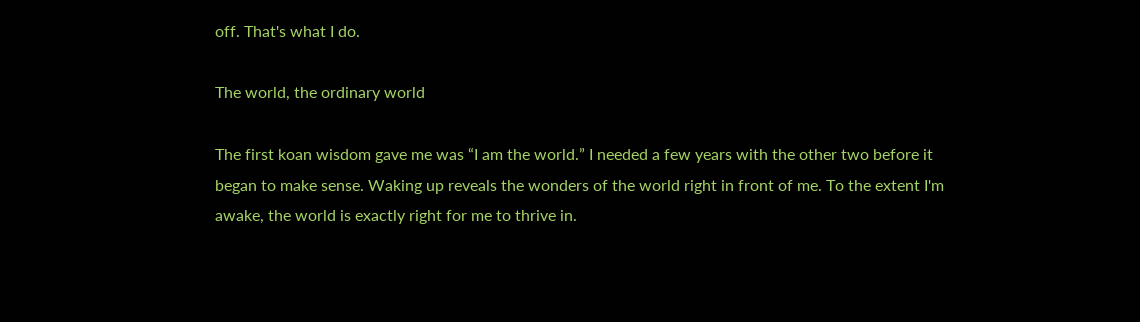off. That's what I do.

The world, the ordinary world

The first koan wisdom gave me was “I am the world.” I needed a few years with the other two before it began to make sense. Waking up reveals the wonders of the world right in front of me. To the extent I'm awake, the world is exactly right for me to thrive in.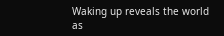Waking up reveals the world as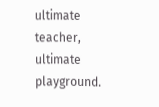ultimate teacher, ultimate playground.